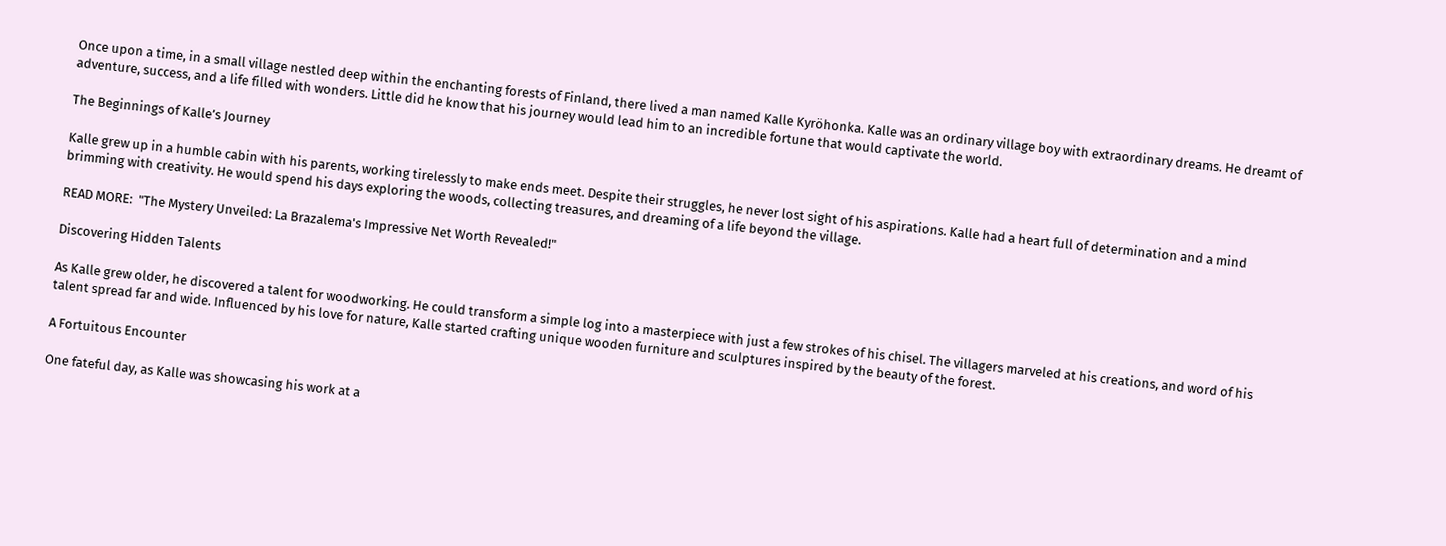Once upon a time, in a small village nestled deep within the enchanting forests of Finland, there lived a man named Kalle Kyröhonka. Kalle was an ordinary village boy with extraordinary dreams. He dreamt of adventure, success, and a life filled with wonders. Little did he know that his journey would lead him to an incredible fortune that would captivate the world.

The Beginnings of Kalle’s Journey

Kalle grew up in a humble cabin with his parents, working tirelessly to make ends meet. Despite their struggles, he never lost sight of his aspirations. Kalle had a heart full of determination and a mind brimming with creativity. He would spend his days exploring the woods, collecting treasures, and dreaming of a life beyond the village.

READ MORE:  "The Mystery Unveiled: La Brazalema's Impressive Net Worth Revealed!"

Discovering Hidden Talents

As Kalle grew older, he discovered a talent for woodworking. He could transform a simple log into a masterpiece with just a few strokes of his chisel. The villagers marveled at his creations, and word of his talent spread far and wide. Influenced by his love for nature, Kalle started crafting unique wooden furniture and sculptures inspired by the beauty of the forest.

A Fortuitous Encounter

One fateful day, as Kalle was showcasing his work at a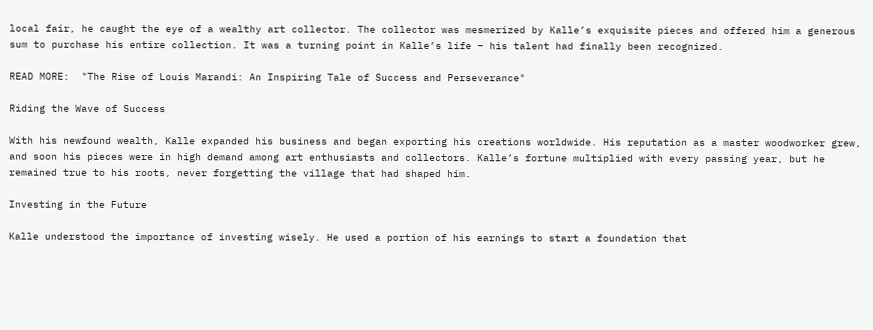local fair, he caught the eye of a wealthy art collector. The collector was mesmerized by Kalle’s exquisite pieces and offered him a generous sum to purchase his entire collection. It was a turning point in Kalle’s life – his talent had finally been recognized.

READ MORE:  "The Rise of Louis Marandi: An Inspiring Tale of Success and Perseverance"

Riding the Wave of Success

With his newfound wealth, Kalle expanded his business and began exporting his creations worldwide. His reputation as a master woodworker grew, and soon his pieces were in high demand among art enthusiasts and collectors. Kalle’s fortune multiplied with every passing year, but he remained true to his roots, never forgetting the village that had shaped him.

Investing in the Future

Kalle understood the importance of investing wisely. He used a portion of his earnings to start a foundation that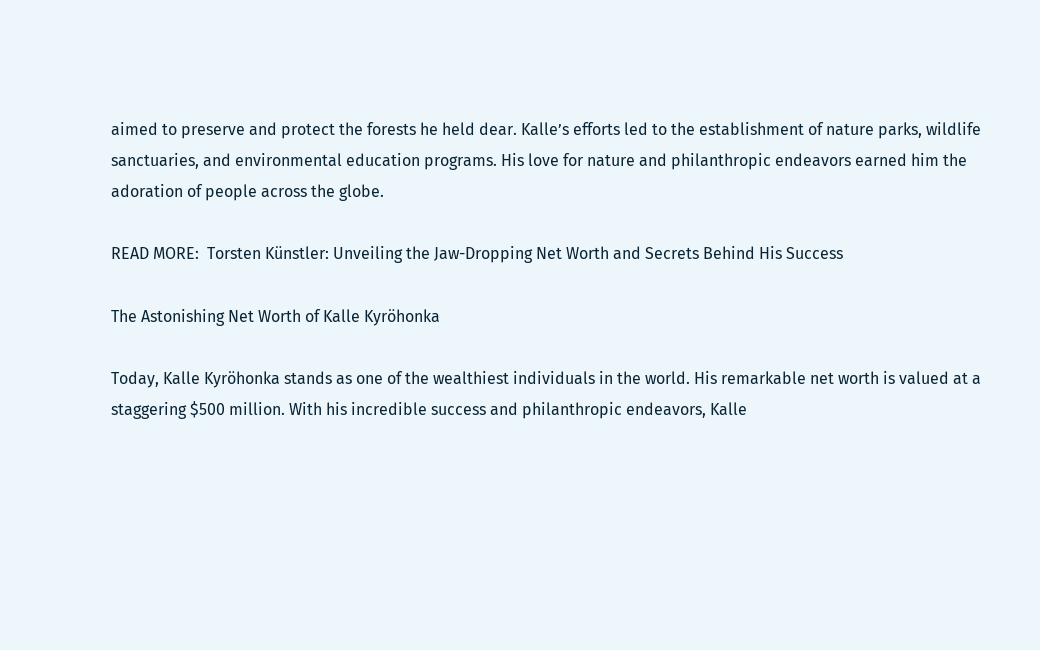aimed to preserve and protect the forests he held dear. Kalle’s efforts led to the establishment of nature parks, wildlife sanctuaries, and environmental education programs. His love for nature and philanthropic endeavors earned him the adoration of people across the globe.

READ MORE:  Torsten Künstler: Unveiling the Jaw-Dropping Net Worth and Secrets Behind His Success

The Astonishing Net Worth of Kalle Kyröhonka

Today, Kalle Kyröhonka stands as one of the wealthiest individuals in the world. His remarkable net worth is valued at a staggering $500 million. With his incredible success and philanthropic endeavors, Kalle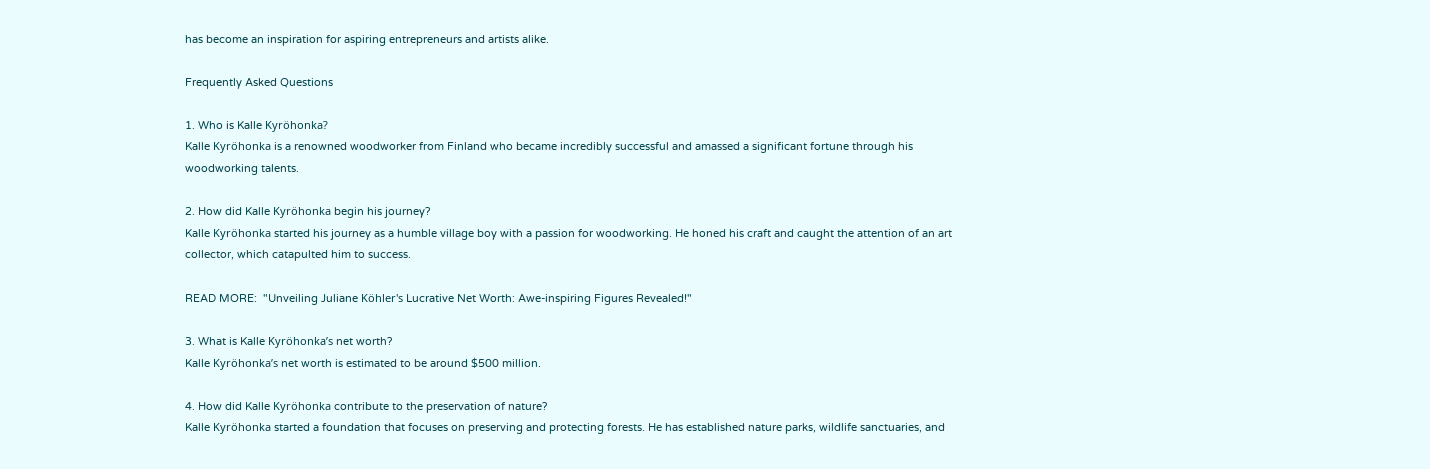has become an inspiration for aspiring entrepreneurs and artists alike.

Frequently Asked Questions

1. Who is Kalle Kyröhonka?
Kalle Kyröhonka is a renowned woodworker from Finland who became incredibly successful and amassed a significant fortune through his woodworking talents.

2. How did Kalle Kyröhonka begin his journey?
Kalle Kyröhonka started his journey as a humble village boy with a passion for woodworking. He honed his craft and caught the attention of an art collector, which catapulted him to success.

READ MORE:  "Unveiling Juliane Köhler's Lucrative Net Worth: Awe-inspiring Figures Revealed!"

3. What is Kalle Kyröhonka’s net worth?
Kalle Kyröhonka’s net worth is estimated to be around $500 million.

4. How did Kalle Kyröhonka contribute to the preservation of nature?
Kalle Kyröhonka started a foundation that focuses on preserving and protecting forests. He has established nature parks, wildlife sanctuaries, and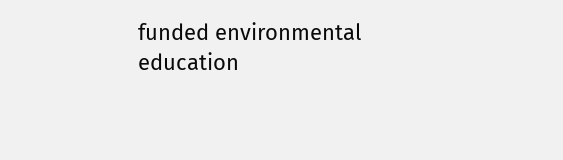funded environmental education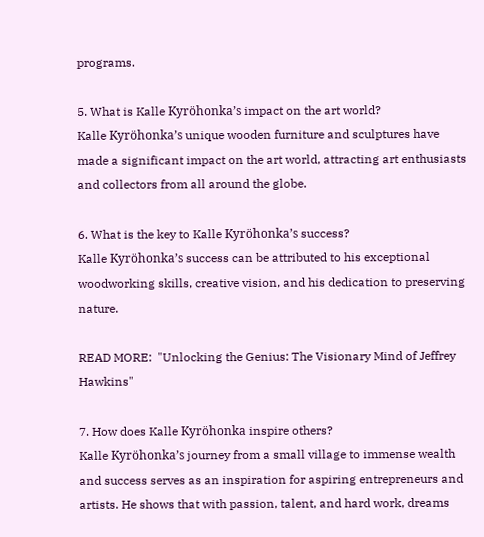programs.

5. What is Kalle Kyröhonka’s impact on the art world?
Kalle Kyröhonka’s unique wooden furniture and sculptures have made a significant impact on the art world, attracting art enthusiasts and collectors from all around the globe.

6. What is the key to Kalle Kyröhonka’s success?
Kalle Kyröhonka’s success can be attributed to his exceptional woodworking skills, creative vision, and his dedication to preserving nature.

READ MORE:  "Unlocking the Genius: The Visionary Mind of Jeffrey Hawkins"

7. How does Kalle Kyröhonka inspire others?
Kalle Kyröhonka’s journey from a small village to immense wealth and success serves as an inspiration for aspiring entrepreneurs and artists. He shows that with passion, talent, and hard work, dreams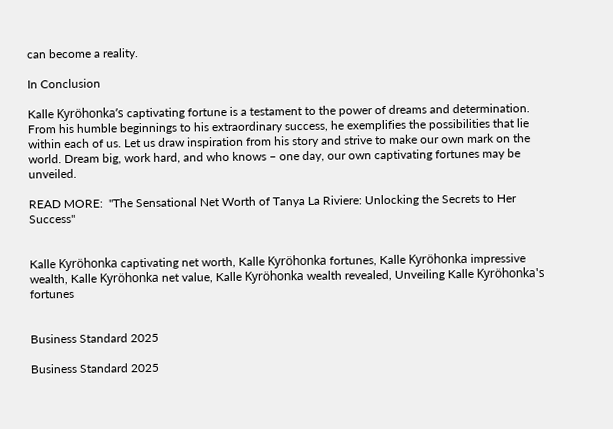can become a reality.

In Conclusion

Kalle Kyröhonka’s captivating fortune is a testament to the power of dreams and determination. From his humble beginnings to his extraordinary success, he exemplifies the possibilities that lie within each of us. Let us draw inspiration from his story and strive to make our own mark on the world. Dream big, work hard, and who knows – one day, our own captivating fortunes may be unveiled.

READ MORE:  "The Sensational Net Worth of Tanya La Riviere: Unlocking the Secrets to Her Success"


Kalle Kyröhonka captivating net worth, Kalle Kyröhonka fortunes, Kalle Kyröhonka impressive wealth, Kalle Kyröhonka net value, Kalle Kyröhonka wealth revealed, Unveiling Kalle Kyröhonka's fortunes


Business Standard 2025

Business Standard 2025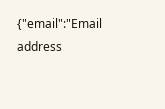{"email":"Email address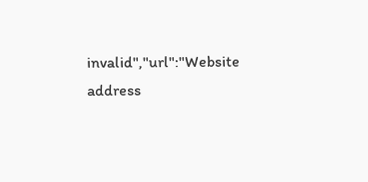invalid","url":"Website address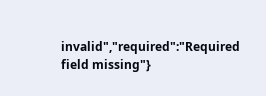invalid","required":"Required field missing"}